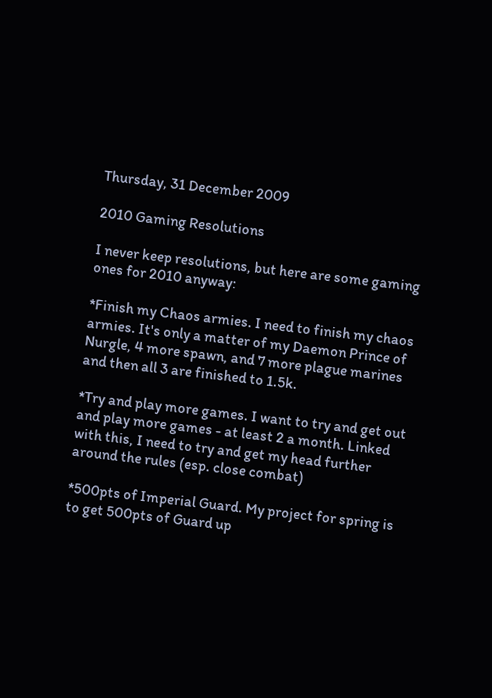Thursday, 31 December 2009

2010 Gaming Resolutions

I never keep resolutions, but here are some gaming ones for 2010 anyway:

*Finish my Chaos armies. I need to finish my chaos armies. It's only a matter of my Daemon Prince of Nurgle, 4 more spawn, and 7 more plague marines and then all 3 are finished to 1.5k.

*Try and play more games. I want to try and get out and play more games - at least 2 a month. Linked with this, I need to try and get my head further around the rules (esp. close combat)

*500pts of Imperial Guard. My project for spring is to get 500pts of Guard up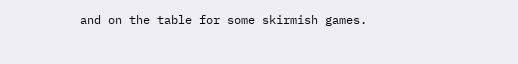and on the table for some skirmish games.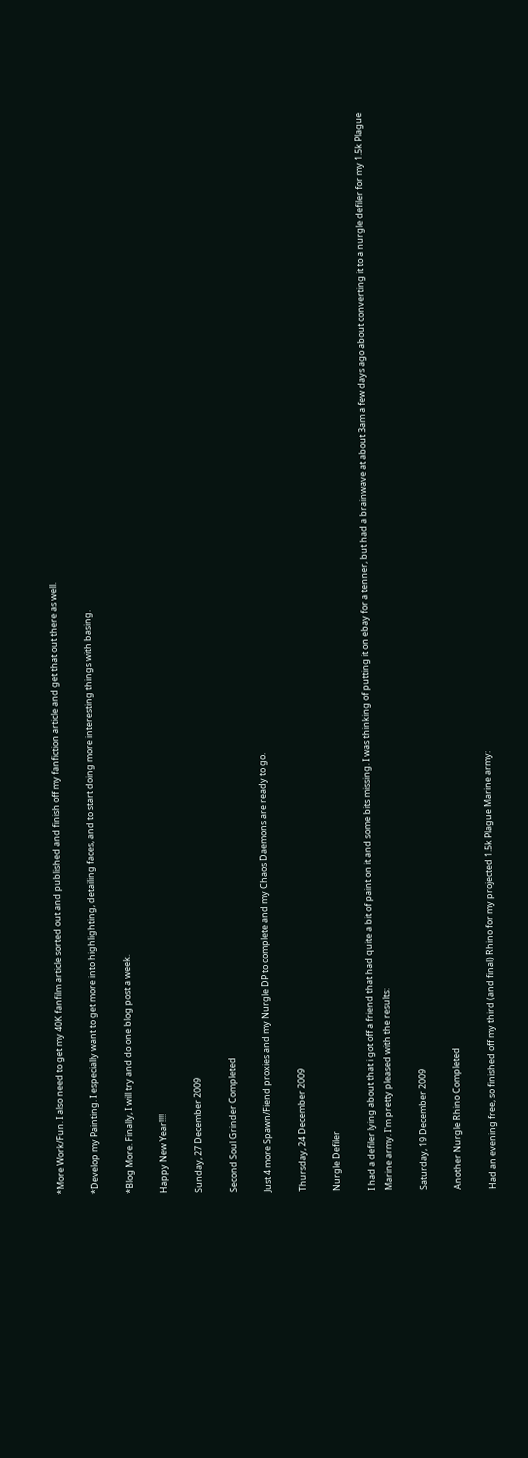*More Work/Fun. I also need to get my 40K fanfilm article sorted out and published and finish off my fanfiction article and get that out there as well.

*Develop my Painting. I especially want to get more into highlighting, detailing faces, and to start doing more interesting things with basing.

*Blog More. Finally, I will try and do one blog post a week.

Happy New Year!!!!

Sunday, 27 December 2009

Second Soul Grinder Completed

Just 4 more Spawn/Fiend proxies and my Nurgle DP to complete and my Chaos Daemons are ready to go.

Thursday, 24 December 2009

Nurgle Defiler

I had a defiler lying about that i got off a friend that had quite a bit of paint on it and some bits missing. I was thinking of putting it on ebay for a tenner, but had a brainwave at about 3am a few days ago about converting it to a nurgle defiler for my 1.5k Plague Marine army. I'm pretty pleased with the results:

Saturday, 19 December 2009

Another Nurgle Rhino Completed

Had an evening free, so finished off my third (and final) Rhino for my projected 1.5k Plague Marine army: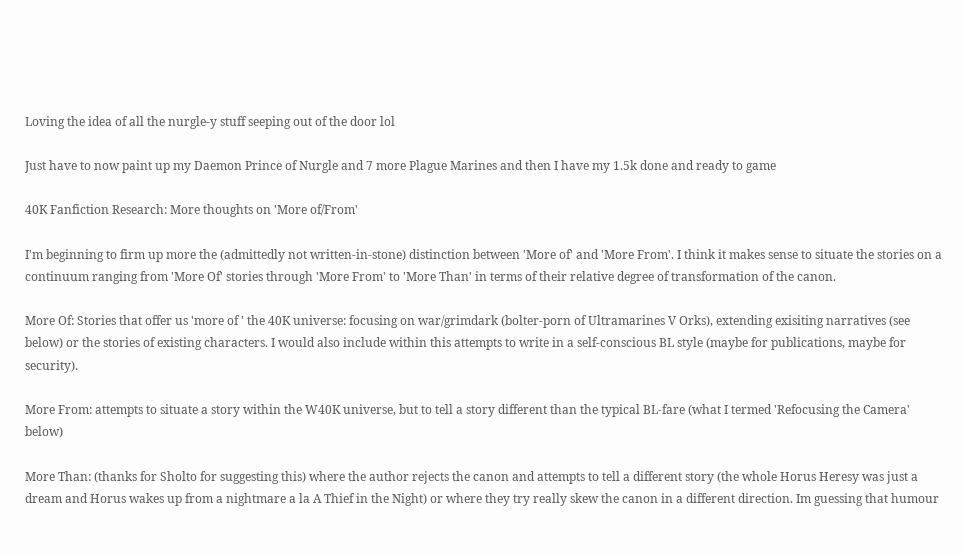Loving the idea of all the nurgle-y stuff seeping out of the door lol

Just have to now paint up my Daemon Prince of Nurgle and 7 more Plague Marines and then I have my 1.5k done and ready to game

40K Fanfiction Research: More thoughts on 'More of/From'

I'm beginning to firm up more the (admittedly not written-in-stone) distinction between 'More of' and 'More From'. I think it makes sense to situate the stories on a continuum ranging from 'More Of' stories through 'More From' to 'More Than' in terms of their relative degree of transformation of the canon.

More Of: Stories that offer us 'more of ' the 40K universe: focusing on war/grimdark (bolter-porn of Ultramarines V Orks), extending exisiting narratives (see below) or the stories of existing characters. I would also include within this attempts to write in a self-conscious BL style (maybe for publications, maybe for security).

More From: attempts to situate a story within the W40K universe, but to tell a story different than the typical BL-fare (what I termed 'Refocusing the Camera' below)

More Than: (thanks for Sholto for suggesting this) where the author rejects the canon and attempts to tell a different story (the whole Horus Heresy was just a dream and Horus wakes up from a nightmare a la A Thief in the Night) or where they try really skew the canon in a different direction. Im guessing that humour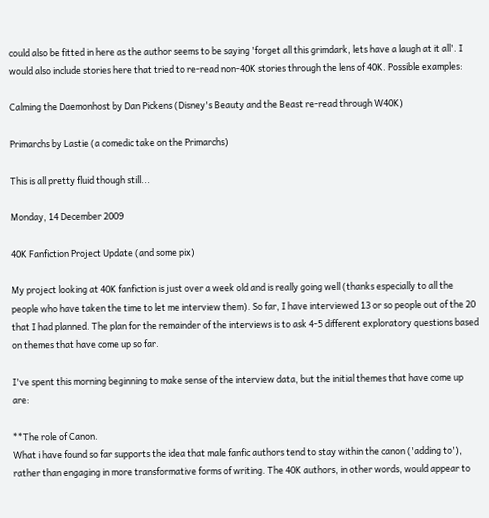could also be fitted in here as the author seems to be saying 'forget all this grimdark, lets have a laugh at it all'. I would also include stories here that tried to re-read non-40K stories through the lens of 40K. Possible examples:

Calming the Daemonhost by Dan Pickens (Disney's Beauty and the Beast re-read through W40K)

Primarchs by Lastie (a comedic take on the Primarchs)

This is all pretty fluid though still...

Monday, 14 December 2009

40K Fanfiction Project Update (and some pix)

My project looking at 40K fanfiction is just over a week old and is really going well (thanks especially to all the people who have taken the time to let me interview them). So far, I have interviewed 13 or so people out of the 20 that I had planned. The plan for the remainder of the interviews is to ask 4-5 different exploratory questions based on themes that have come up so far.

I've spent this morning beginning to make sense of the interview data, but the initial themes that have come up are:

**The role of Canon.
What i have found so far supports the idea that male fanfic authors tend to stay within the canon ('adding to'), rather than engaging in more transformative forms of writing. The 40K authors, in other words, would appear to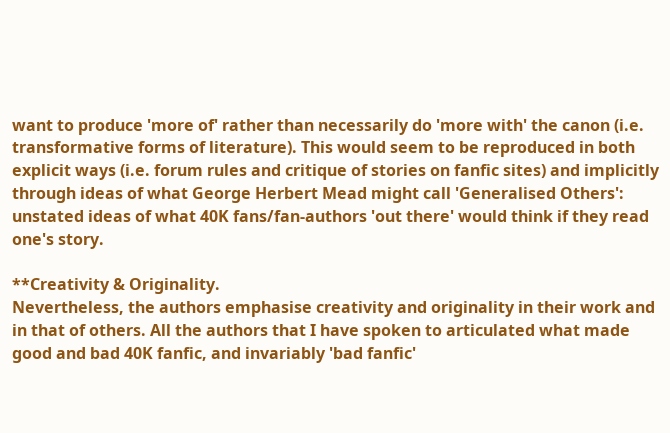want to produce 'more of' rather than necessarily do 'more with' the canon (i.e. transformative forms of literature). This would seem to be reproduced in both explicit ways (i.e. forum rules and critique of stories on fanfic sites) and implicitly through ideas of what George Herbert Mead might call 'Generalised Others': unstated ideas of what 40K fans/fan-authors 'out there' would think if they read one's story.

**Creativity & Originality.
Nevertheless, the authors emphasise creativity and originality in their work and in that of others. All the authors that I have spoken to articulated what made good and bad 40K fanfic, and invariably 'bad fanfic'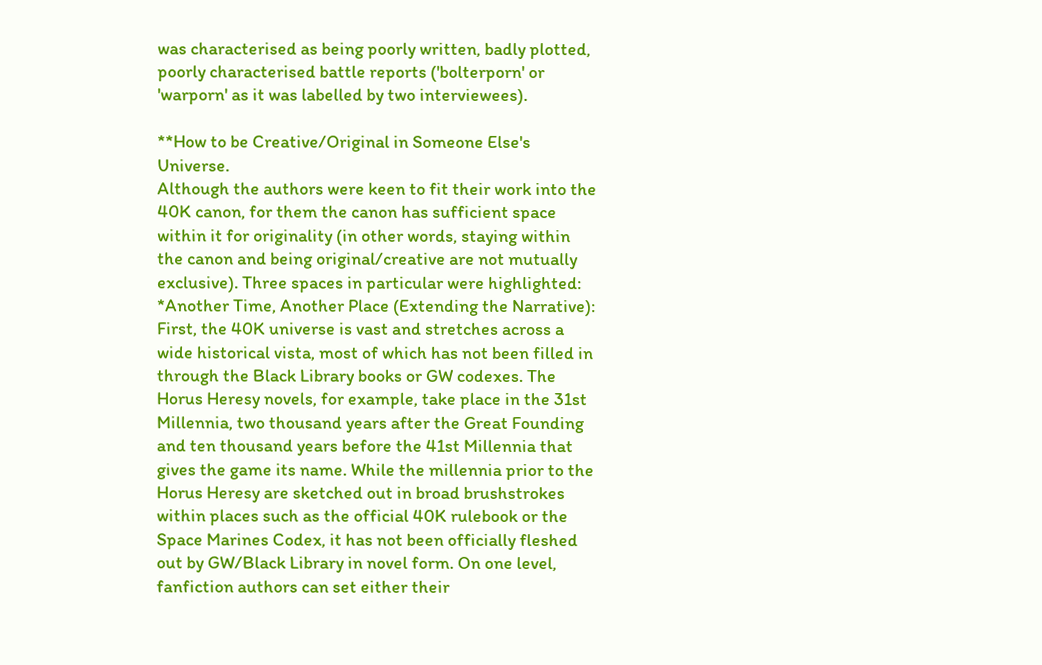was characterised as being poorly written, badly plotted, poorly characterised battle reports ('bolterporn' or 'warporn' as it was labelled by two interviewees).

**How to be Creative/Original in Someone Else's Universe.
Although the authors were keen to fit their work into the 40K canon, for them the canon has sufficient space within it for originality (in other words, staying within the canon and being original/creative are not mutually exclusive). Three spaces in particular were highlighted:
*Another Time, Another Place (Extending the Narrative): First, the 40K universe is vast and stretches across a wide historical vista, most of which has not been filled in through the Black Library books or GW codexes. The Horus Heresy novels, for example, take place in the 31st Millennia, two thousand years after the Great Founding and ten thousand years before the 41st Millennia that gives the game its name. While the millennia prior to the Horus Heresy are sketched out in broad brushstrokes within places such as the official 40K rulebook or the Space Marines Codex, it has not been officially fleshed out by GW/Black Library in novel form. On one level, fanfiction authors can set either their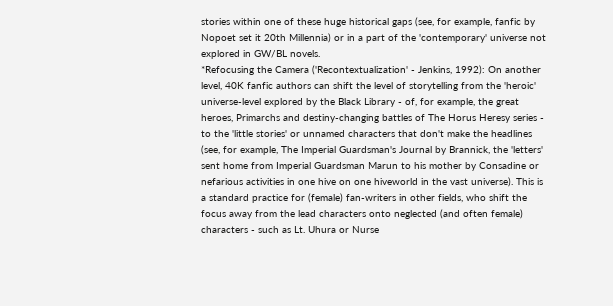stories within one of these huge historical gaps (see, for example, fanfic by Nopoet set it 20th Millennia) or in a part of the 'contemporary' universe not explored in GW/BL novels.
*Refocusing the Camera ('Recontextualization' - Jenkins, 1992): On another level, 40K fanfic authors can shift the level of storytelling from the 'heroic' universe-level explored by the Black Library - of, for example, the great heroes, Primarchs and destiny-changing battles of The Horus Heresy series - to the 'little stories' or unnamed characters that don't make the headlines (see, for example, The Imperial Guardsman's Journal by Brannick, the 'letters' sent home from Imperial Guardsman Marun to his mother by Consadine or nefarious activities in one hive on one hiveworld in the vast universe). This is a standard practice for (female) fan-writers in other fields, who shift the focus away from the lead characters onto neglected (and often female) characters - such as Lt. Uhura or Nurse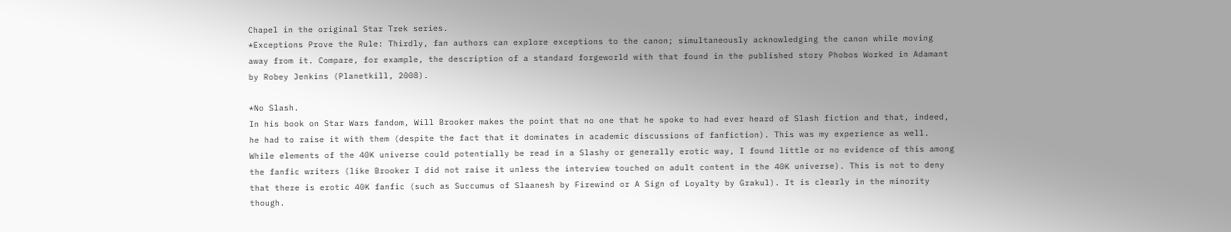Chapel in the original Star Trek series.
*Exceptions Prove the Rule: Thirdly, fan authors can explore exceptions to the canon; simultaneously acknowledging the canon while moving away from it. Compare, for example, the description of a standard forgeworld with that found in the published story Phobos Worked in Adamant by Robey Jenkins (Planetkill, 2008).

*No Slash.
In his book on Star Wars fandom, Will Brooker makes the point that no one that he spoke to had ever heard of Slash fiction and that, indeed, he had to raise it with them (despite the fact that it dominates in academic discussions of fanfiction). This was my experience as well. While elements of the 40K universe could potentially be read in a Slashy or generally erotic way, I found little or no evidence of this among the fanfic writers (like Brooker I did not raise it unless the interview touched on adult content in the 40K universe). This is not to deny that there is erotic 40K fanfic (such as Succumus of Slaanesh by Firewind or A Sign of Loyalty by Grakul). It is clearly in the minority though.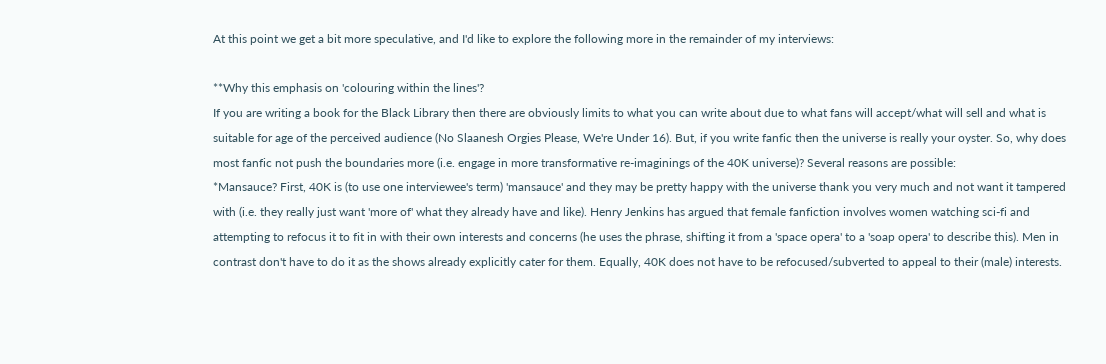At this point we get a bit more speculative, and I'd like to explore the following more in the remainder of my interviews:

**Why this emphasis on 'colouring within the lines'?
If you are writing a book for the Black Library then there are obviously limits to what you can write about due to what fans will accept/what will sell and what is suitable for age of the perceived audience (No Slaanesh Orgies Please, We're Under 16). But, if you write fanfic then the universe is really your oyster. So, why does most fanfic not push the boundaries more (i.e. engage in more transformative re-imaginings of the 40K universe)? Several reasons are possible:
*Mansauce? First, 40K is (to use one interviewee's term) 'mansauce' and they may be pretty happy with the universe thank you very much and not want it tampered with (i.e. they really just want 'more of' what they already have and like). Henry Jenkins has argued that female fanfiction involves women watching sci-fi and attempting to refocus it to fit in with their own interests and concerns (he uses the phrase, shifting it from a 'space opera' to a 'soap opera' to describe this). Men in contrast don't have to do it as the shows already explicitly cater for them. Equally, 40K does not have to be refocused/subverted to appeal to their (male) interests.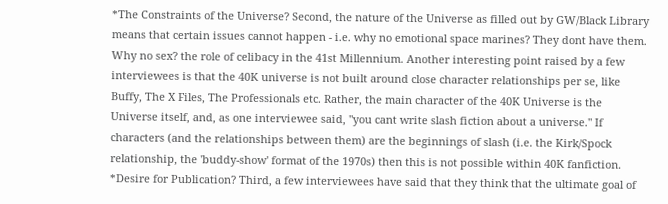*The Constraints of the Universe? Second, the nature of the Universe as filled out by GW/Black Library means that certain issues cannot happen - i.e. why no emotional space marines? They dont have them. Why no sex? the role of celibacy in the 41st Millennium. Another interesting point raised by a few interviewees is that the 40K universe is not built around close character relationships per se, like Buffy, The X Files, The Professionals etc. Rather, the main character of the 40K Universe is the Universe itself, and, as one interviewee said, "you cant write slash fiction about a universe." If characters (and the relationships between them) are the beginnings of slash (i.e. the Kirk/Spock relationship, the 'buddy-show' format of the 1970s) then this is not possible within 40K fanfiction.
*Desire for Publication? Third, a few interviewees have said that they think that the ultimate goal of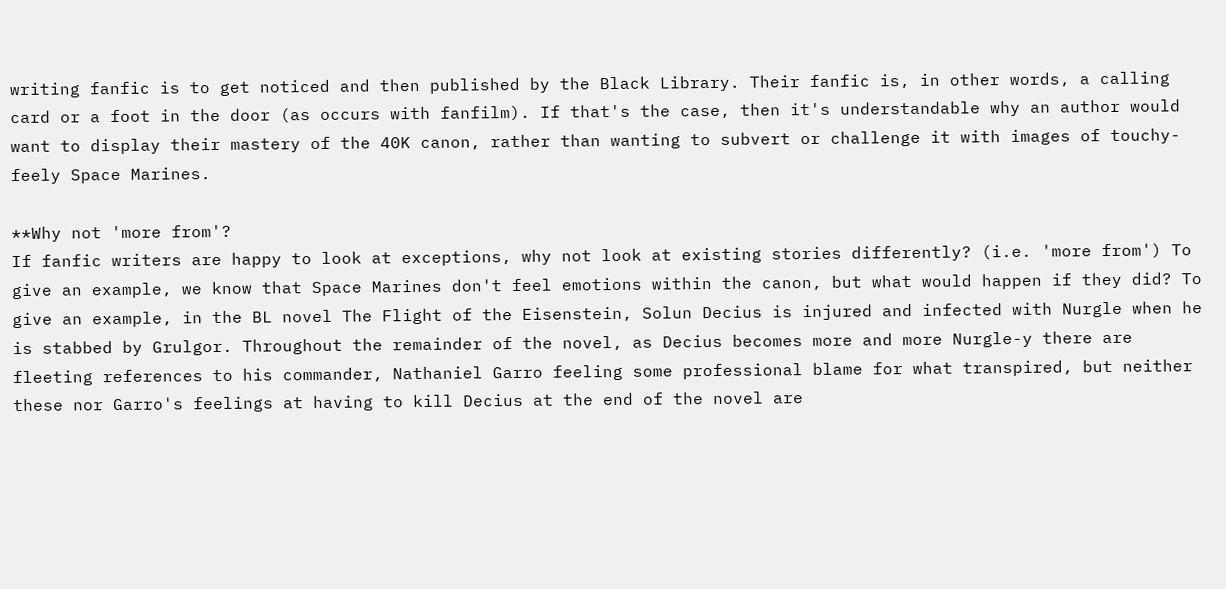writing fanfic is to get noticed and then published by the Black Library. Their fanfic is, in other words, a calling card or a foot in the door (as occurs with fanfilm). If that's the case, then it's understandable why an author would want to display their mastery of the 40K canon, rather than wanting to subvert or challenge it with images of touchy-feely Space Marines.

**Why not 'more from'?
If fanfic writers are happy to look at exceptions, why not look at existing stories differently? (i.e. 'more from') To give an example, we know that Space Marines don't feel emotions within the canon, but what would happen if they did? To give an example, in the BL novel The Flight of the Eisenstein, Solun Decius is injured and infected with Nurgle when he is stabbed by Grulgor. Throughout the remainder of the novel, as Decius becomes more and more Nurgle-y there are fleeting references to his commander, Nathaniel Garro feeling some professional blame for what transpired, but neither these nor Garro's feelings at having to kill Decius at the end of the novel are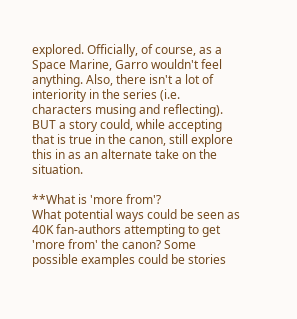explored. Officially, of course, as a Space Marine, Garro wouldn't feel anything. Also, there isn't a lot of interiority in the series (i.e. characters musing and reflecting). BUT a story could, while accepting that is true in the canon, still explore this in as an alternate take on the situation.

**What is 'more from'?
What potential ways could be seen as 40K fan-authors attempting to get 'more from' the canon? Some possible examples could be stories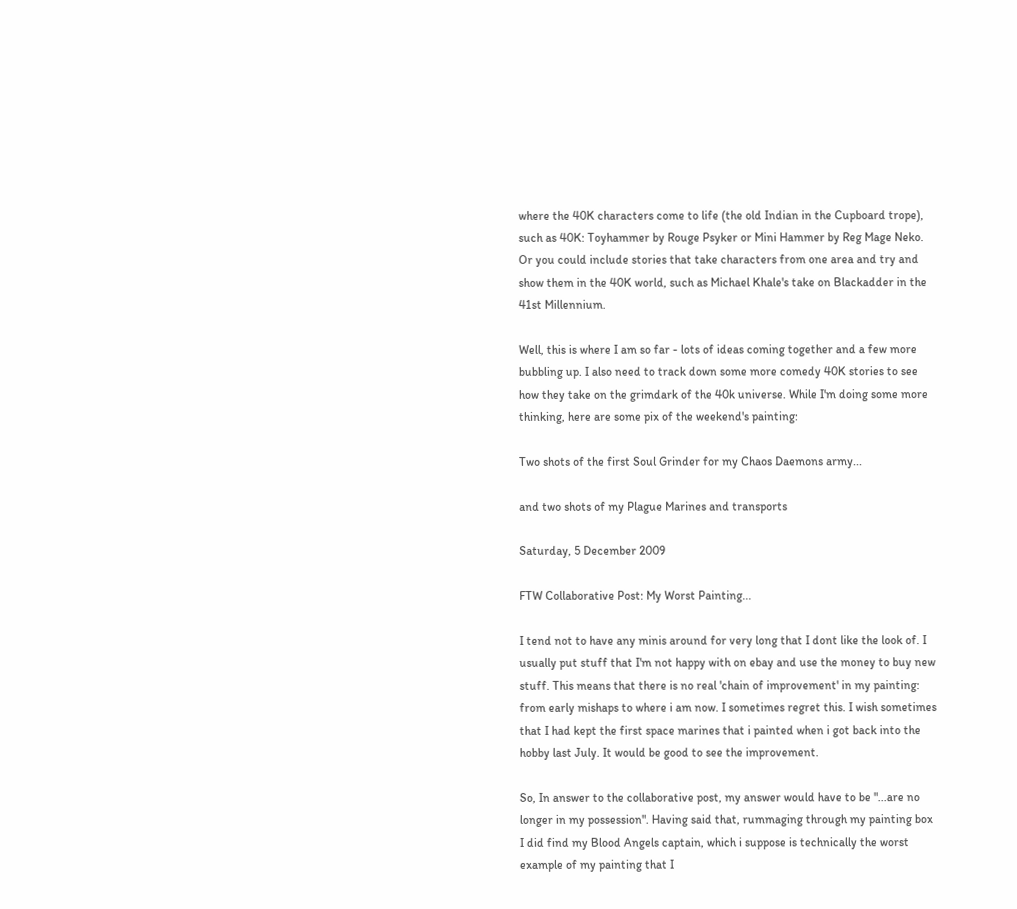where the 40K characters come to life (the old Indian in the Cupboard trope), such as 40K: Toyhammer by Rouge Psyker or Mini Hammer by Reg Mage Neko. Or you could include stories that take characters from one area and try and show them in the 40K world, such as Michael Khale's take on Blackadder in the 41st Millennium.

Well, this is where I am so far - lots of ideas coming together and a few more bubbling up. I also need to track down some more comedy 40K stories to see how they take on the grimdark of the 40k universe. While I'm doing some more thinking, here are some pix of the weekend's painting:

Two shots of the first Soul Grinder for my Chaos Daemons army...

and two shots of my Plague Marines and transports

Saturday, 5 December 2009

FTW Collaborative Post: My Worst Painting...

I tend not to have any minis around for very long that I dont like the look of. I usually put stuff that I'm not happy with on ebay and use the money to buy new stuff. This means that there is no real 'chain of improvement' in my painting: from early mishaps to where i am now. I sometimes regret this. I wish sometimes that I had kept the first space marines that i painted when i got back into the hobby last July. It would be good to see the improvement.

So, In answer to the collaborative post, my answer would have to be "...are no longer in my possession". Having said that, rummaging through my painting box I did find my Blood Angels captain, which i suppose is technically the worst example of my painting that I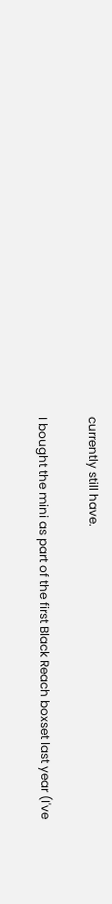currently still have.

I bought the mini as part of the first Black Reach boxset last year (I've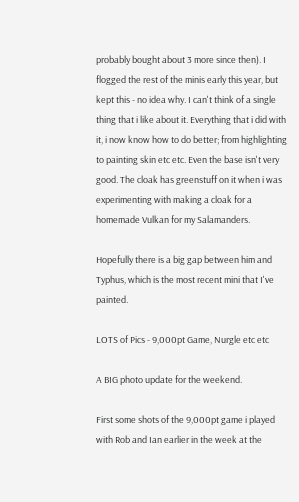probably bought about 3 more since then). I flogged the rest of the minis early this year, but kept this - no idea why. I can't think of a single thing that i like about it. Everything that i did with it, i now know how to do better; from highlighting to painting skin etc etc. Even the base isn't very good. The cloak has greenstuff on it when i was experimenting with making a cloak for a homemade Vulkan for my Salamanders.

Hopefully there is a big gap between him and Typhus, which is the most recent mini that I've painted.

LOTS of Pics - 9,000pt Game, Nurgle etc etc

A BIG photo update for the weekend.

First some shots of the 9,000pt game i played with Rob and Ian earlier in the week at the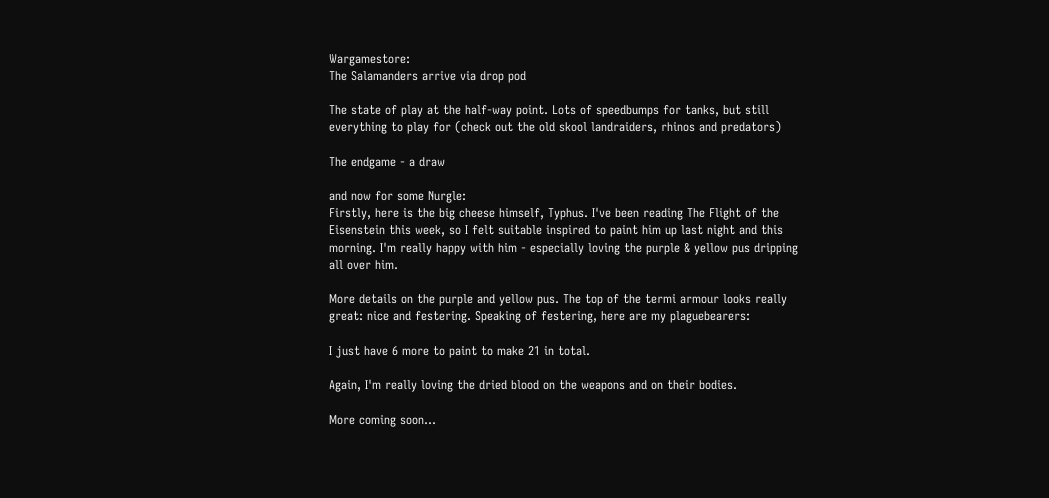Wargamestore:
The Salamanders arrive via drop pod

The state of play at the half-way point. Lots of speedbumps for tanks, but still everything to play for (check out the old skool landraiders, rhinos and predators)

The endgame - a draw

and now for some Nurgle:
Firstly, here is the big cheese himself, Typhus. I've been reading The Flight of the Eisenstein this week, so I felt suitable inspired to paint him up last night and this morning. I'm really happy with him - especially loving the purple & yellow pus dripping all over him.

More details on the purple and yellow pus. The top of the termi armour looks really great: nice and festering. Speaking of festering, here are my plaguebearers:

I just have 6 more to paint to make 21 in total.

Again, I'm really loving the dried blood on the weapons and on their bodies.

More coming soon...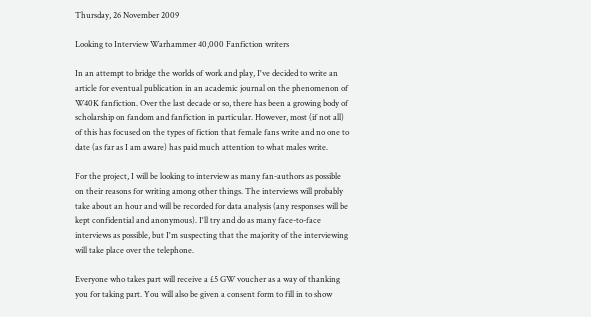Thursday, 26 November 2009

Looking to Interview Warhammer 40,000 Fanfiction writers

In an attempt to bridge the worlds of work and play, I've decided to write an article for eventual publication in an academic journal on the phenomenon of W40K fanfiction. Over the last decade or so, there has been a growing body of scholarship on fandom and fanfiction in particular. However, most (if not all) of this has focused on the types of fiction that female fans write and no one to date (as far as I am aware) has paid much attention to what males write.

For the project, I will be looking to interview as many fan-authors as possible on their reasons for writing among other things. The interviews will probably take about an hour and will be recorded for data analysis (any responses will be kept confidential and anonymous). I'll try and do as many face-to-face interviews as possible, but I'm suspecting that the majority of the interviewing will take place over the telephone.

Everyone who takes part will receive a £5 GW voucher as a way of thanking you for taking part. You will also be given a consent form to fill in to show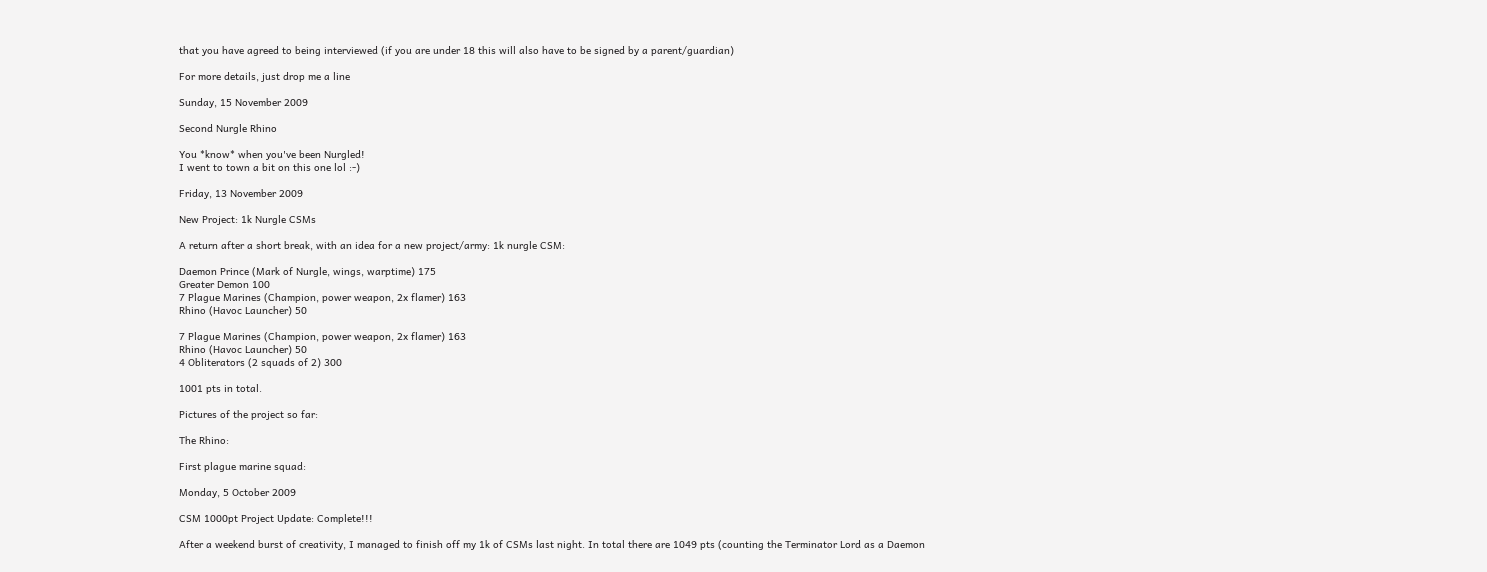that you have agreed to being interviewed (if you are under 18 this will also have to be signed by a parent/guardian)

For more details, just drop me a line

Sunday, 15 November 2009

Second Nurgle Rhino

You *know* when you've been Nurgled!
I went to town a bit on this one lol :-)

Friday, 13 November 2009

New Project: 1k Nurgle CSMs

A return after a short break, with an idea for a new project/army: 1k nurgle CSM:

Daemon Prince (Mark of Nurgle, wings, warptime) 175
Greater Demon 100
7 Plague Marines (Champion, power weapon, 2x flamer) 163
Rhino (Havoc Launcher) 50

7 Plague Marines (Champion, power weapon, 2x flamer) 163
Rhino (Havoc Launcher) 50
4 Obliterators (2 squads of 2) 300

1001 pts in total.

Pictures of the project so far:

The Rhino:

First plague marine squad:

Monday, 5 October 2009

CSM 1000pt Project Update: Complete!!!

After a weekend burst of creativity, I managed to finish off my 1k of CSMs last night. In total there are 1049 pts (counting the Terminator Lord as a Daemon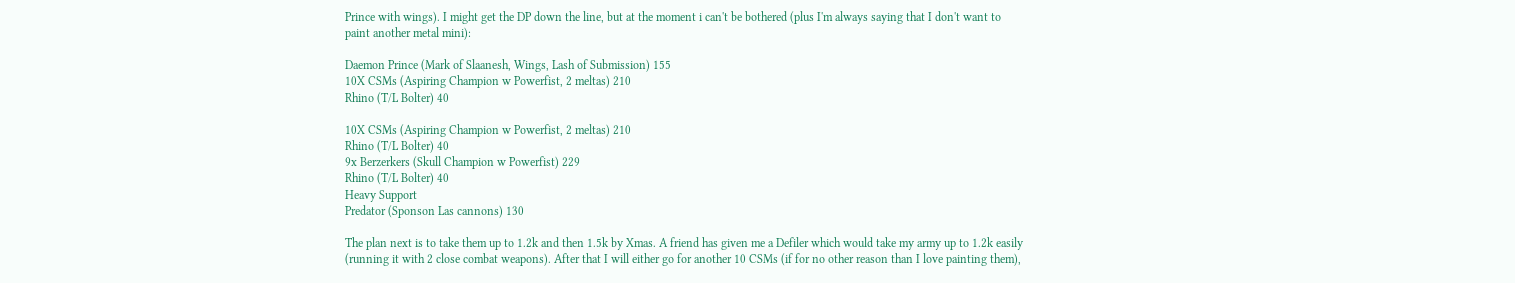Prince with wings). I might get the DP down the line, but at the moment i can't be bothered (plus I'm always saying that I don't want to paint another metal mini):

Daemon Prince (Mark of Slaanesh, Wings, Lash of Submission) 155
10X CSMs (Aspiring Champion w Powerfist, 2 meltas) 210
Rhino (T/L Bolter) 40

10X CSMs (Aspiring Champion w Powerfist, 2 meltas) 210
Rhino (T/L Bolter) 40
9x Berzerkers (Skull Champion w Powerfist) 229
Rhino (T/L Bolter) 40
Heavy Support
Predator (Sponson Las cannons) 130

The plan next is to take them up to 1.2k and then 1.5k by Xmas. A friend has given me a Defiler which would take my army up to 1.2k easily (running it with 2 close combat weapons). After that I will either go for another 10 CSMs (if for no other reason than I love painting them),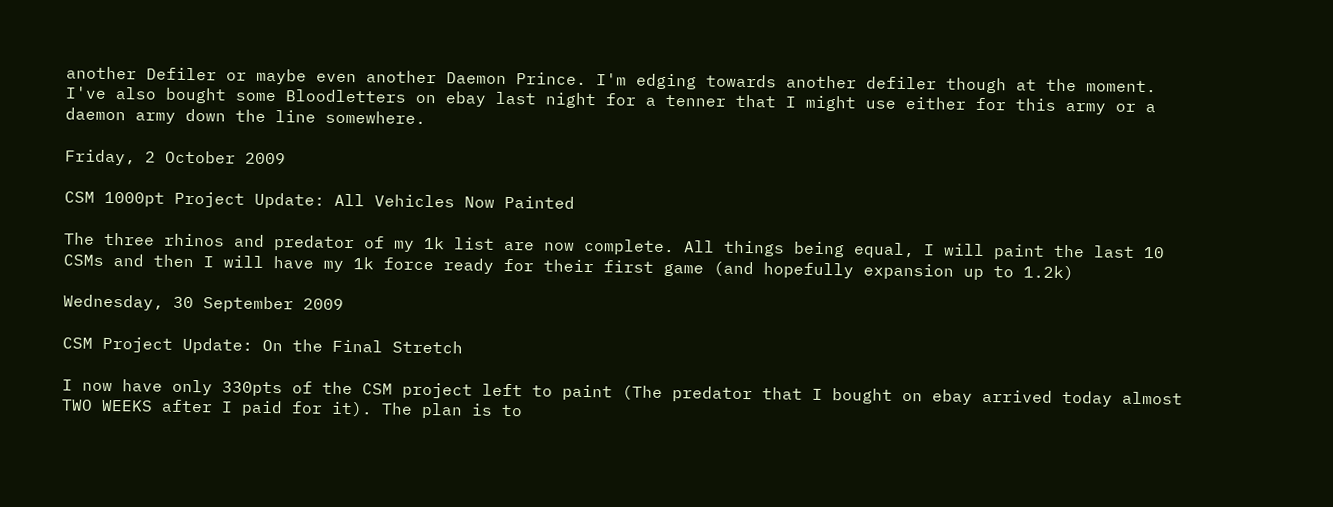another Defiler or maybe even another Daemon Prince. I'm edging towards another defiler though at the moment. I've also bought some Bloodletters on ebay last night for a tenner that I might use either for this army or a daemon army down the line somewhere.

Friday, 2 October 2009

CSM 1000pt Project Update: All Vehicles Now Painted

The three rhinos and predator of my 1k list are now complete. All things being equal, I will paint the last 10 CSMs and then I will have my 1k force ready for their first game (and hopefully expansion up to 1.2k)

Wednesday, 30 September 2009

CSM Project Update: On the Final Stretch

I now have only 330pts of the CSM project left to paint (The predator that I bought on ebay arrived today almost TWO WEEKS after I paid for it). The plan is to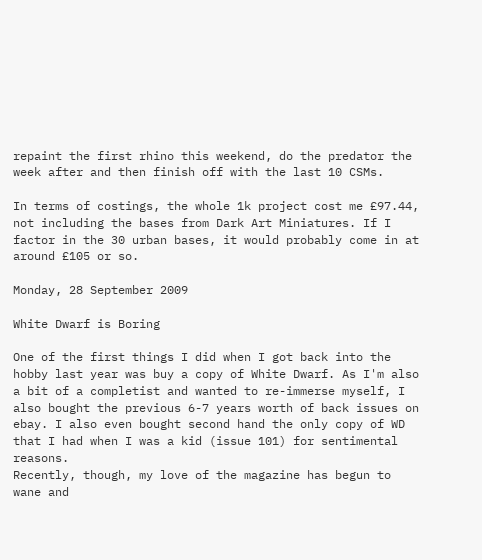repaint the first rhino this weekend, do the predator the week after and then finish off with the last 10 CSMs.

In terms of costings, the whole 1k project cost me £97.44, not including the bases from Dark Art Miniatures. If I factor in the 30 urban bases, it would probably come in at around £105 or so.

Monday, 28 September 2009

White Dwarf is Boring

One of the first things I did when I got back into the hobby last year was buy a copy of White Dwarf. As I'm also a bit of a completist and wanted to re-immerse myself, I also bought the previous 6-7 years worth of back issues on ebay. I also even bought second hand the only copy of WD that I had when I was a kid (issue 101) for sentimental reasons.
Recently, though, my love of the magazine has begun to wane and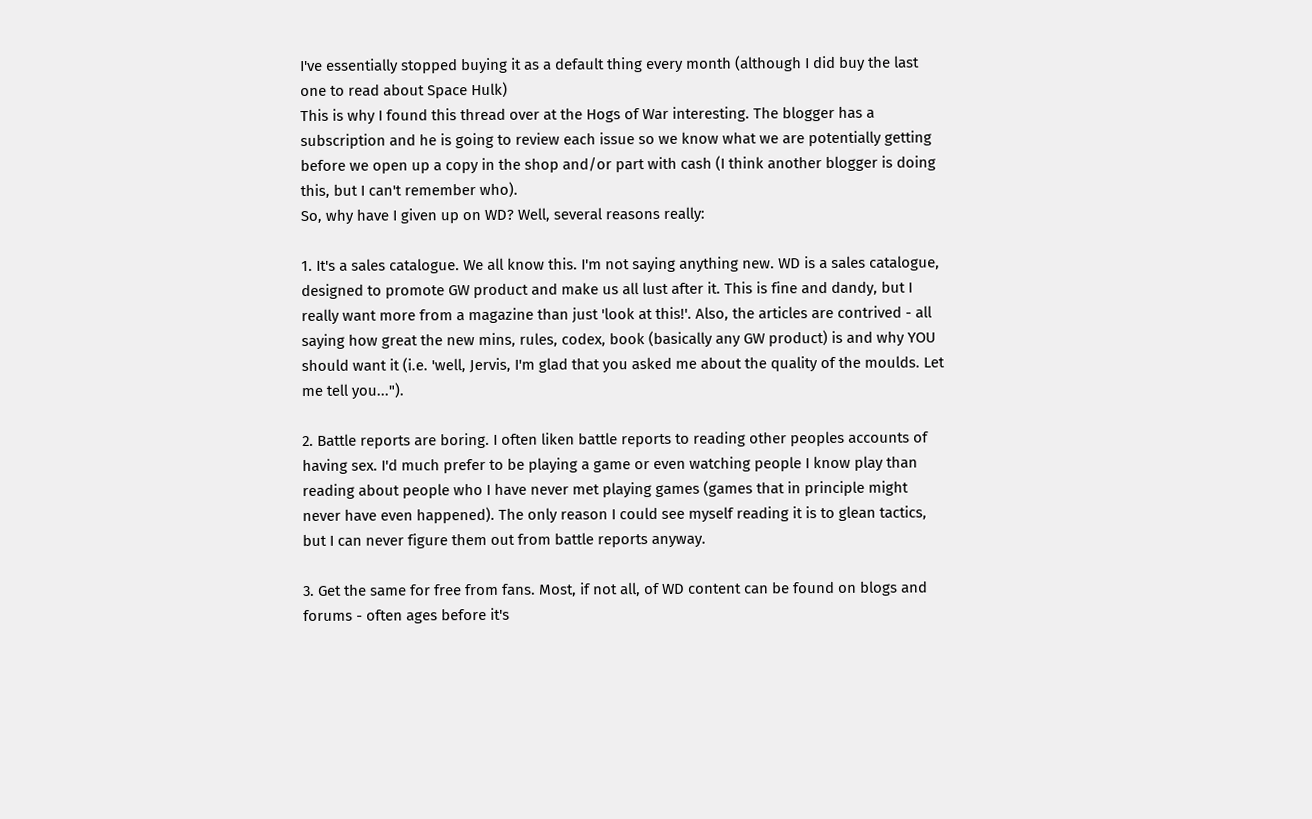I've essentially stopped buying it as a default thing every month (although I did buy the last one to read about Space Hulk)
This is why I found this thread over at the Hogs of War interesting. The blogger has a subscription and he is going to review each issue so we know what we are potentially getting before we open up a copy in the shop and/or part with cash (I think another blogger is doing this, but I can't remember who).
So, why have I given up on WD? Well, several reasons really:

1. It's a sales catalogue. We all know this. I'm not saying anything new. WD is a sales catalogue, designed to promote GW product and make us all lust after it. This is fine and dandy, but I really want more from a magazine than just 'look at this!'. Also, the articles are contrived - all saying how great the new mins, rules, codex, book (basically any GW product) is and why YOU should want it (i.e. 'well, Jervis, I'm glad that you asked me about the quality of the moulds. Let me tell you...").

2. Battle reports are boring. I often liken battle reports to reading other peoples accounts of having sex. I'd much prefer to be playing a game or even watching people I know play than reading about people who I have never met playing games (games that in principle might never have even happened). The only reason I could see myself reading it is to glean tactics, but I can never figure them out from battle reports anyway.

3. Get the same for free from fans. Most, if not all, of WD content can be found on blogs and forums - often ages before it's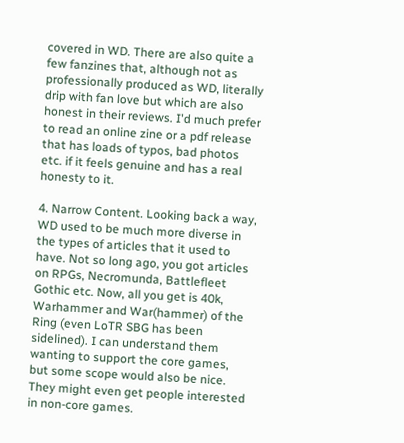covered in WD. There are also quite a few fanzines that, although not as professionally produced as WD, literally drip with fan love but which are also honest in their reviews. I'd much prefer to read an online zine or a pdf release that has loads of typos, bad photos etc. if it feels genuine and has a real honesty to it.

4. Narrow Content. Looking back a way, WD used to be much more diverse in the types of articles that it used to have. Not so long ago, you got articles on RPGs, Necromunda, Battlefleet Gothic etc. Now, all you get is 40k, Warhammer and War(hammer) of the Ring (even LoTR SBG has been sidelined). I can understand them wanting to support the core games, but some scope would also be nice. They might even get people interested in non-core games.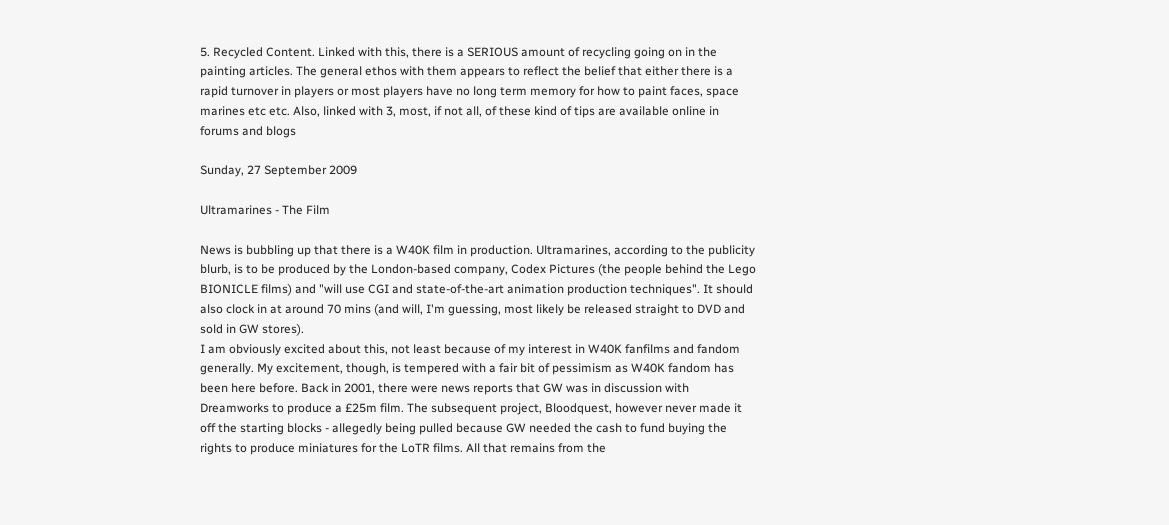5. Recycled Content. Linked with this, there is a SERIOUS amount of recycling going on in the painting articles. The general ethos with them appears to reflect the belief that either there is a rapid turnover in players or most players have no long term memory for how to paint faces, space marines etc etc. Also, linked with 3, most, if not all, of these kind of tips are available online in forums and blogs

Sunday, 27 September 2009

Ultramarines - The Film

News is bubbling up that there is a W40K film in production. Ultramarines, according to the publicity blurb, is to be produced by the London-based company, Codex Pictures (the people behind the Lego BIONICLE films) and "will use CGI and state-of-the-art animation production techniques". It should also clock in at around 70 mins (and will, I'm guessing, most likely be released straight to DVD and sold in GW stores).
I am obviously excited about this, not least because of my interest in W40K fanfilms and fandom generally. My excitement, though, is tempered with a fair bit of pessimism as W40K fandom has been here before. Back in 2001, there were news reports that GW was in discussion with Dreamworks to produce a £25m film. The subsequent project, Bloodquest, however never made it off the starting blocks - allegedly being pulled because GW needed the cash to fund buying the rights to produce miniatures for the LoTR films. All that remains from the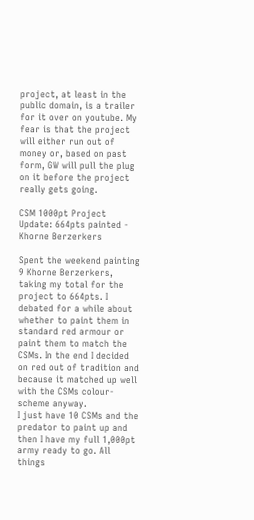project, at least in the public domain, is a trailer for it over on youtube. My fear is that the project will either run out of money or, based on past form, GW will pull the plug on it before the project really gets going.

CSM 1000pt Project Update: 664pts painted - Khorne Berzerkers

Spent the weekend painting 9 Khorne Berzerkers, taking my total for the project to 664pts. I debated for a while about whether to paint them in standard red armour or paint them to match the CSMs. In the end I decided on red out of tradition and because it matched up well with the CSMs colour-scheme anyway.
I just have 10 CSMs and the predator to paint up and then I have my full 1,000pt army ready to go. All things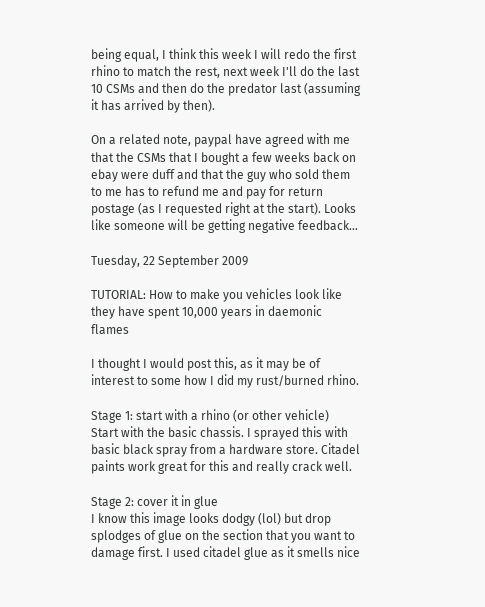being equal, I think this week I will redo the first rhino to match the rest, next week I'll do the last 10 CSMs and then do the predator last (assuming it has arrived by then).

On a related note, paypal have agreed with me that the CSMs that I bought a few weeks back on ebay were duff and that the guy who sold them to me has to refund me and pay for return postage (as I requested right at the start). Looks like someone will be getting negative feedback...

Tuesday, 22 September 2009

TUTORIAL: How to make you vehicles look like they have spent 10,000 years in daemonic flames

I thought I would post this, as it may be of interest to some how I did my rust/burned rhino.

Stage 1: start with a rhino (or other vehicle)
Start with the basic chassis. I sprayed this with basic black spray from a hardware store. Citadel paints work great for this and really crack well.

Stage 2: cover it in glue
I know this image looks dodgy (lol) but drop splodges of glue on the section that you want to damage first. I used citadel glue as it smells nice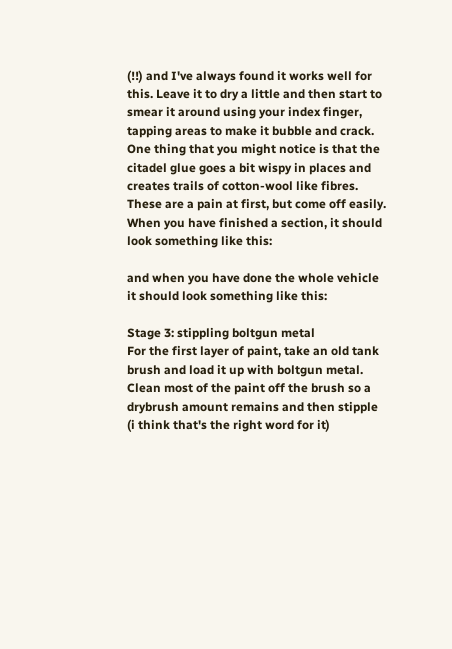(!!) and I've always found it works well for this. Leave it to dry a little and then start to smear it around using your index finger, tapping areas to make it bubble and crack. One thing that you might notice is that the citadel glue goes a bit wispy in places and creates trails of cotton-wool like fibres. These are a pain at first, but come off easily.
When you have finished a section, it should look something like this:

and when you have done the whole vehicle it should look something like this:

Stage 3: stippling boltgun metal
For the first layer of paint, take an old tank brush and load it up with boltgun metal. Clean most of the paint off the brush so a drybrush amount remains and then stipple (i think that's the right word for it)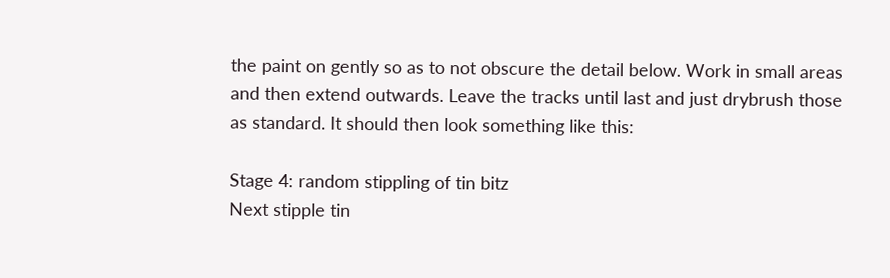the paint on gently so as to not obscure the detail below. Work in small areas and then extend outwards. Leave the tracks until last and just drybrush those as standard. It should then look something like this:

Stage 4: random stippling of tin bitz
Next stipple tin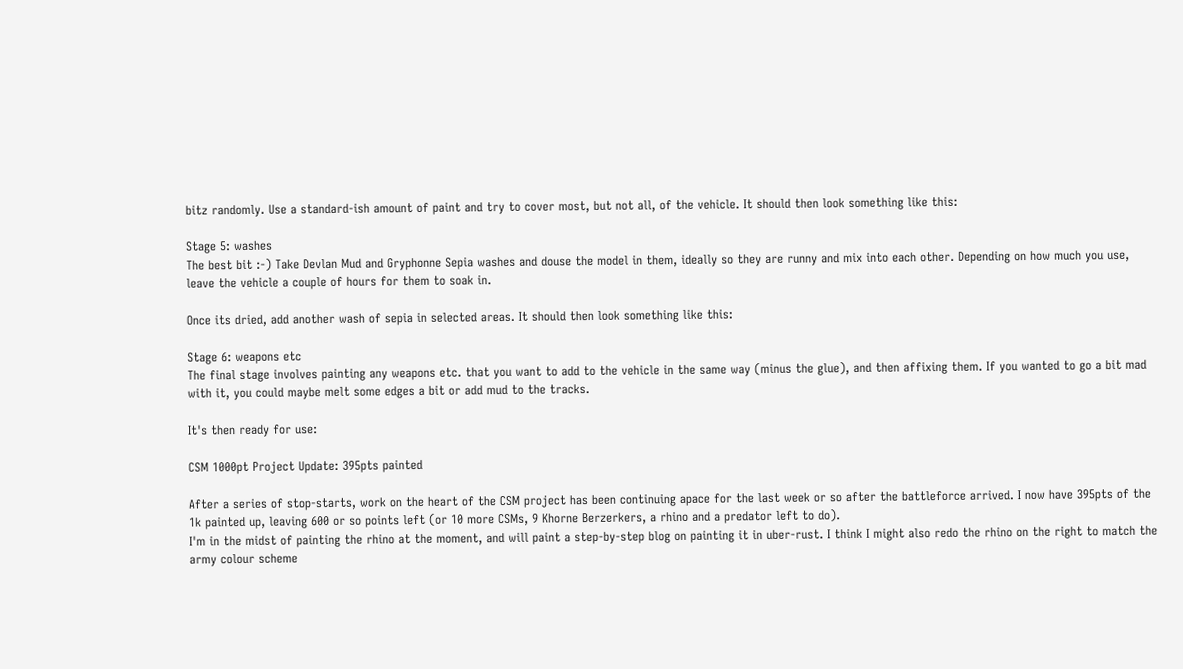bitz randomly. Use a standard-ish amount of paint and try to cover most, but not all, of the vehicle. It should then look something like this:

Stage 5: washes
The best bit :-) Take Devlan Mud and Gryphonne Sepia washes and douse the model in them, ideally so they are runny and mix into each other. Depending on how much you use, leave the vehicle a couple of hours for them to soak in.

Once its dried, add another wash of sepia in selected areas. It should then look something like this:

Stage 6: weapons etc
The final stage involves painting any weapons etc. that you want to add to the vehicle in the same way (minus the glue), and then affixing them. If you wanted to go a bit mad with it, you could maybe melt some edges a bit or add mud to the tracks.

It's then ready for use:

CSM 1000pt Project Update: 395pts painted

After a series of stop-starts, work on the heart of the CSM project has been continuing apace for the last week or so after the battleforce arrived. I now have 395pts of the 1k painted up, leaving 600 or so points left (or 10 more CSMs, 9 Khorne Berzerkers, a rhino and a predator left to do).
I'm in the midst of painting the rhino at the moment, and will paint a step-by-step blog on painting it in uber-rust. I think I might also redo the rhino on the right to match the army colour scheme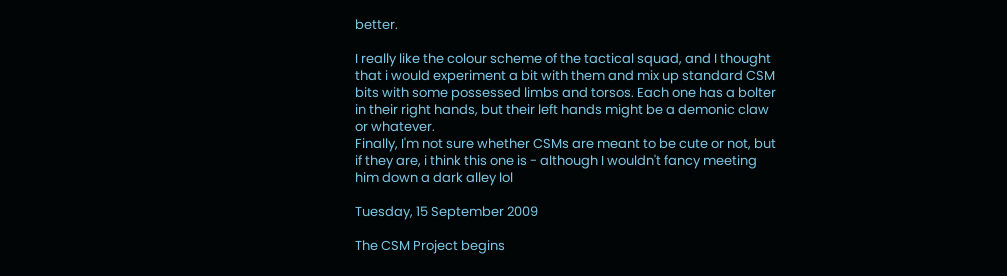better.

I really like the colour scheme of the tactical squad, and I thought that i would experiment a bit with them and mix up standard CSM bits with some possessed limbs and torsos. Each one has a bolter in their right hands, but their left hands might be a demonic claw or whatever.
Finally, I'm not sure whether CSMs are meant to be cute or not, but if they are, i think this one is - although I wouldn't fancy meeting him down a dark alley lol

Tuesday, 15 September 2009

The CSM Project begins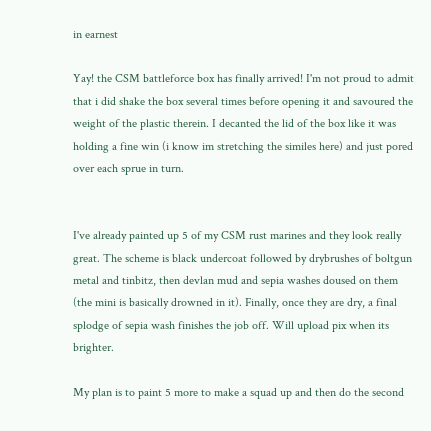in earnest

Yay! the CSM battleforce box has finally arrived! I'm not proud to admit that i did shake the box several times before opening it and savoured the weight of the plastic therein. I decanted the lid of the box like it was holding a fine win (i know im stretching the similes here) and just pored over each sprue in turn.


I've already painted up 5 of my CSM rust marines and they look really great. The scheme is black undercoat followed by drybrushes of boltgun metal and tinbitz, then devlan mud and sepia washes doused on them (the mini is basically drowned in it). Finally, once they are dry, a final splodge of sepia wash finishes the job off. Will upload pix when its brighter.

My plan is to paint 5 more to make a squad up and then do the second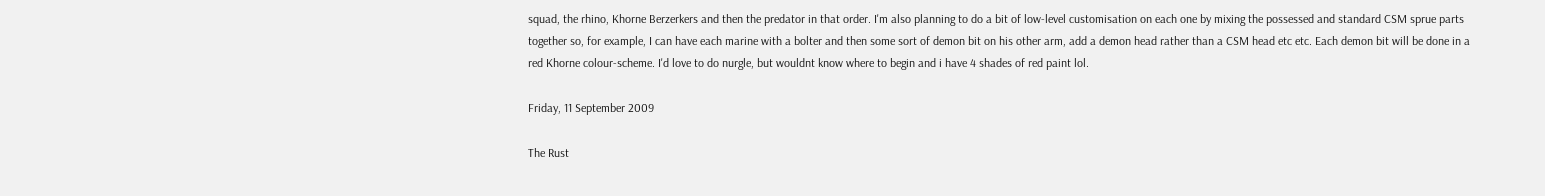squad, the rhino, Khorne Berzerkers and then the predator in that order. I'm also planning to do a bit of low-level customisation on each one by mixing the possessed and standard CSM sprue parts together so, for example, I can have each marine with a bolter and then some sort of demon bit on his other arm, add a demon head rather than a CSM head etc etc. Each demon bit will be done in a red Khorne colour-scheme. I'd love to do nurgle, but wouldnt know where to begin and i have 4 shades of red paint lol.

Friday, 11 September 2009

The Rust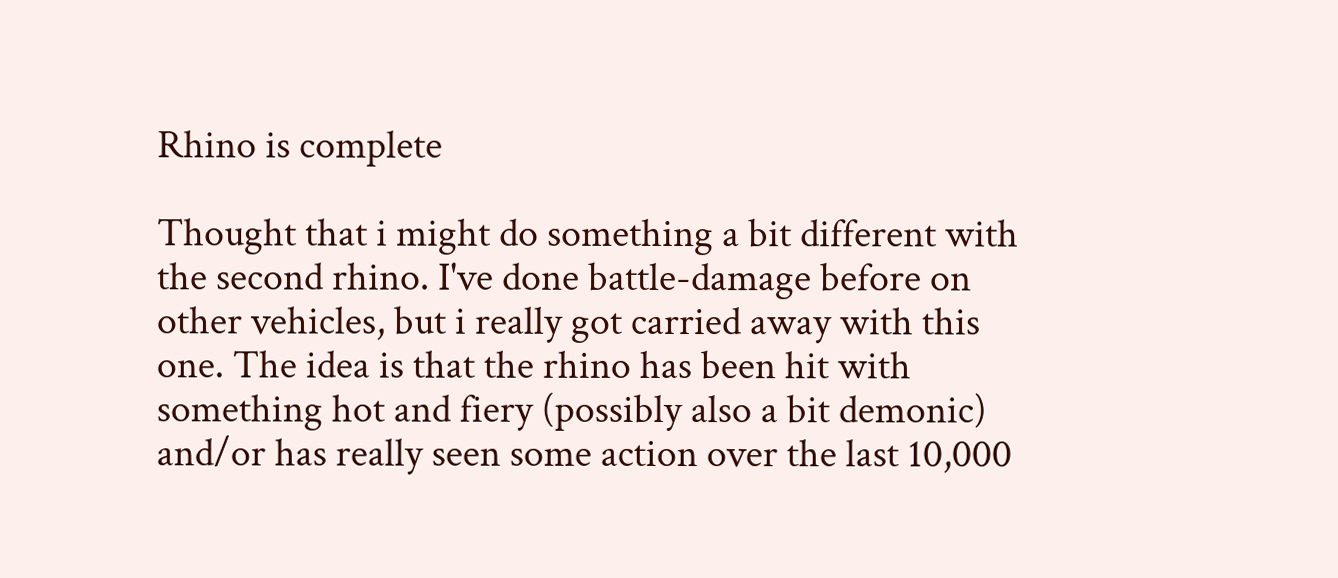Rhino is complete

Thought that i might do something a bit different with the second rhino. I've done battle-damage before on other vehicles, but i really got carried away with this one. The idea is that the rhino has been hit with something hot and fiery (possibly also a bit demonic) and/or has really seen some action over the last 10,000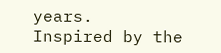years.
Inspired by the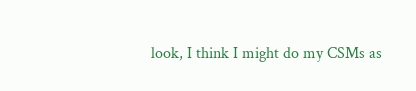look, I think I might do my CSMs as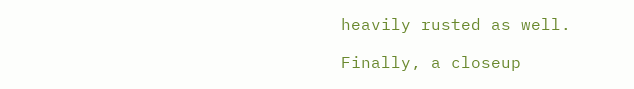heavily rusted as well.

Finally, a closeup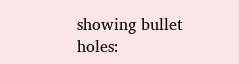showing bullet holes: